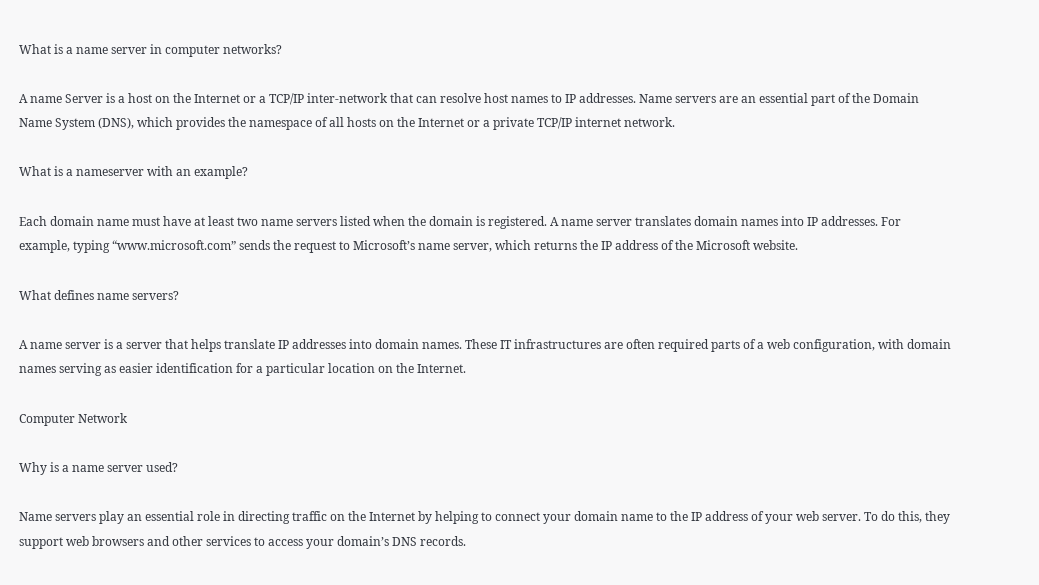What is a name server in computer networks?

A name Server is a host on the Internet or a TCP/IP inter-network that can resolve host names to IP addresses. Name servers are an essential part of the Domain Name System (DNS), which provides the namespace of all hosts on the Internet or a private TCP/IP internet network.

What is a nameserver with an example?

Each domain name must have at least two name servers listed when the domain is registered. A name server translates domain names into IP addresses. For example, typing “www.microsoft.com” sends the request to Microsoft’s name server, which returns the IP address of the Microsoft website.

What defines name servers?

A name server is a server that helps translate IP addresses into domain names. These IT infrastructures are often required parts of a web configuration, with domain names serving as easier identification for a particular location on the Internet.

Computer Network

Why is a name server used?

Name servers play an essential role in directing traffic on the Internet by helping to connect your domain name to the IP address of your web server. To do this, they support web browsers and other services to access your domain’s DNS records.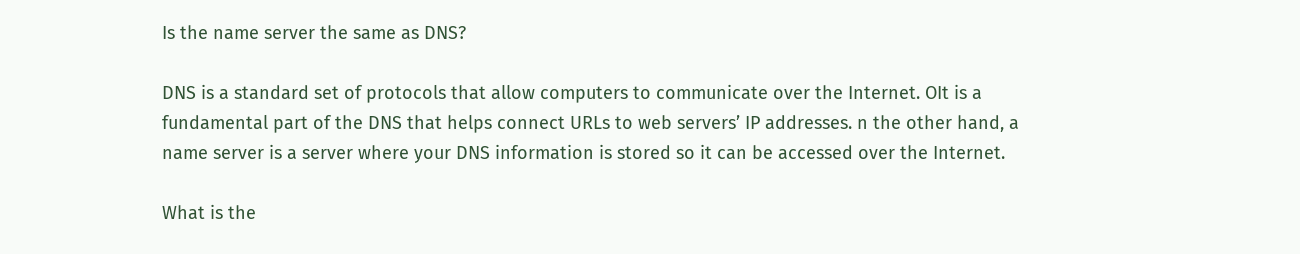Is the name server the same as DNS?

DNS is a standard set of protocols that allow computers to communicate over the Internet. OIt is a fundamental part of the DNS that helps connect URLs to web servers’ IP addresses. n the other hand, a name server is a server where your DNS information is stored so it can be accessed over the Internet.

What is the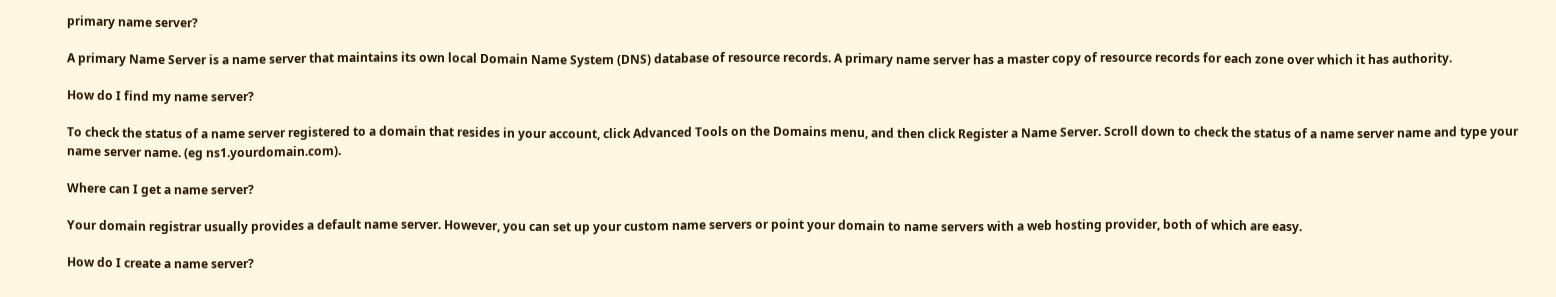primary name server?

A primary Name Server is a name server that maintains its own local Domain Name System (DNS) database of resource records. A primary name server has a master copy of resource records for each zone over which it has authority.

How do I find my name server?

To check the status of a name server registered to a domain that resides in your account, click Advanced Tools on the Domains menu, and then click Register a Name Server. Scroll down to check the status of a name server name and type your name server name. (eg ns1.yourdomain.com).

Where can I get a name server?

Your domain registrar usually provides a default name server. However, you can set up your custom name servers or point your domain to name servers with a web hosting provider, both of which are easy.

How do I create a name server?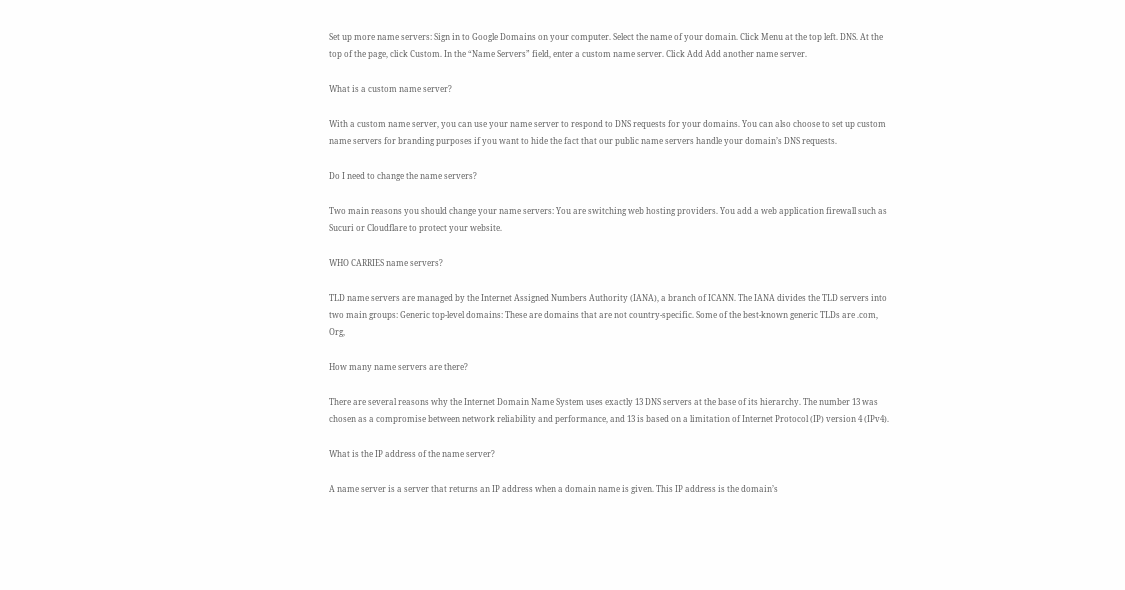Set up more name servers: Sign in to Google Domains on your computer. Select the name of your domain. Click Menu at the top left. DNS. At the top of the page, click Custom. In the “Name Servers” field, enter a custom name server. Click Add Add another name server.

What is a custom name server?

With a custom name server, you can use your name server to respond to DNS requests for your domains. You can also choose to set up custom name servers for branding purposes if you want to hide the fact that our public name servers handle your domain’s DNS requests.

Do I need to change the name servers?

Two main reasons you should change your name servers: You are switching web hosting providers. You add a web application firewall such as Sucuri or Cloudflare to protect your website.

WHO CARRIES name servers?

TLD name servers are managed by the Internet Assigned Numbers Authority (IANA), a branch of ICANN. The IANA divides the TLD servers into two main groups: Generic top-level domains: These are domains that are not country-specific. Some of the best-known generic TLDs are .com, Org,

How many name servers are there?

There are several reasons why the Internet Domain Name System uses exactly 13 DNS servers at the base of its hierarchy. The number 13 was chosen as a compromise between network reliability and performance, and 13 is based on a limitation of Internet Protocol (IP) version 4 (IPv4).

What is the IP address of the name server?

A name server is a server that returns an IP address when a domain name is given. This IP address is the domain’s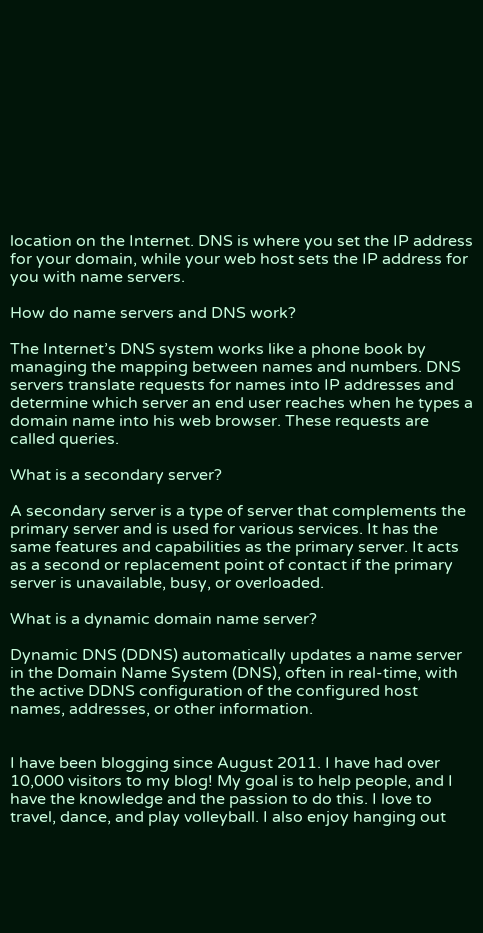location on the Internet. DNS is where you set the IP address for your domain, while your web host sets the IP address for you with name servers.

How do name servers and DNS work?

The Internet’s DNS system works like a phone book by managing the mapping between names and numbers. DNS servers translate requests for names into IP addresses and determine which server an end user reaches when he types a domain name into his web browser. These requests are called queries.

What is a secondary server?

A secondary server is a type of server that complements the primary server and is used for various services. It has the same features and capabilities as the primary server. It acts as a second or replacement point of contact if the primary server is unavailable, busy, or overloaded.

What is a dynamic domain name server?

Dynamic DNS (DDNS) automatically updates a name server in the Domain Name System (DNS), often in real-time, with the active DDNS configuration of the configured host names, addresses, or other information.


I have been blogging since August 2011. I have had over 10,000 visitors to my blog! My goal is to help people, and I have the knowledge and the passion to do this. I love to travel, dance, and play volleyball. I also enjoy hanging out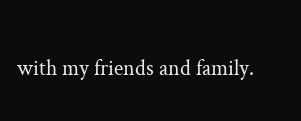with my friends and family.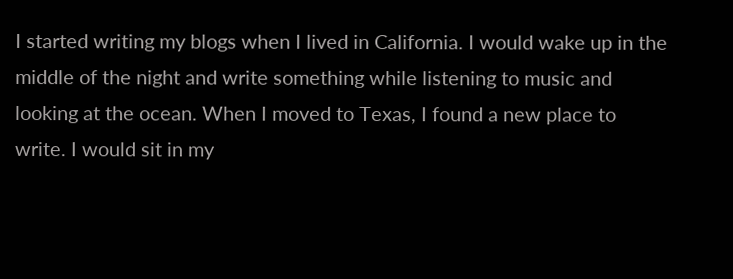I started writing my blogs when I lived in California. I would wake up in the middle of the night and write something while listening to music and looking at the ocean. When I moved to Texas, I found a new place to write. I would sit in my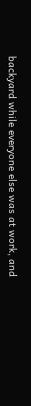backyard while everyone else was at work, and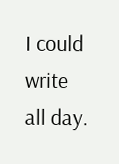I could write all day.